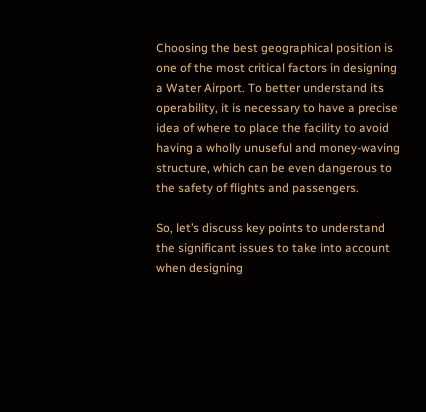Choosing the best geographical position is one of the most critical factors in designing a Water Airport. To better understand its operability, it is necessary to have a precise idea of where to place the facility to avoid having a wholly unuseful and money-waving structure, which can be even dangerous to the safety of flights and passengers.

So, let’s discuss key points to understand the significant issues to take into account when designing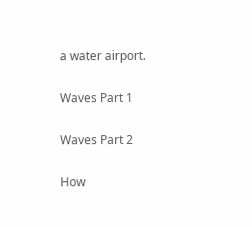a water airport.

Waves Part 1

Waves Part 2

How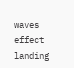waves effect landing